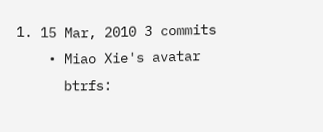1. 15 Mar, 2010 3 commits
    • Miao Xie's avatar
      btrfs: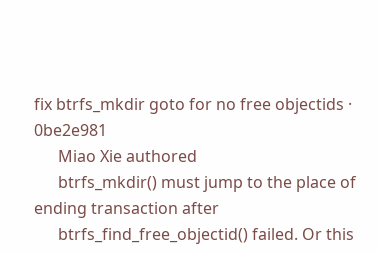fix btrfs_mkdir goto for no free objectids · 0be2e981
      Miao Xie authored
      btrfs_mkdir() must jump to the place of ending transaction after
      btrfs_find_free_objectid() failed. Or this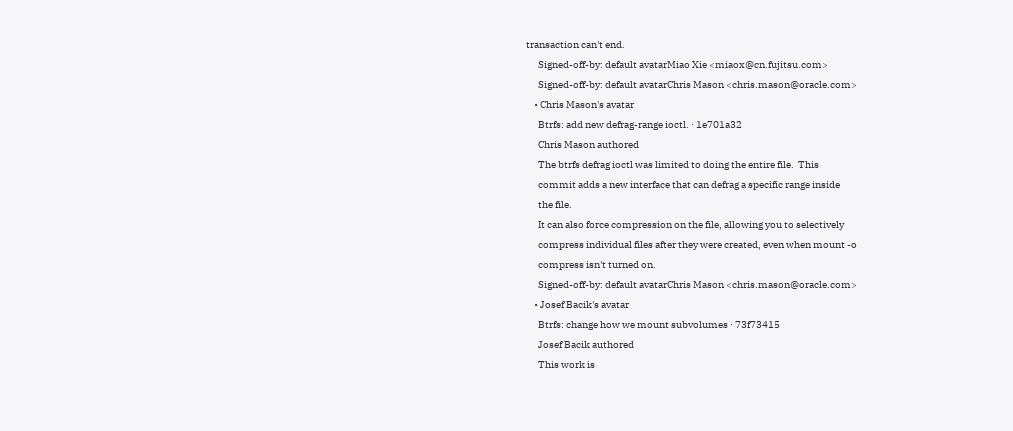transaction can't end.
      Signed-off-by: default avatarMiao Xie <miaox@cn.fujitsu.com>
      Signed-off-by: default avatarChris Mason <chris.mason@oracle.com>
    • Chris Mason's avatar
      Btrfs: add new defrag-range ioctl. · 1e701a32
      Chris Mason authored
      The btrfs defrag ioctl was limited to doing the entire file.  This
      commit adds a new interface that can defrag a specific range inside
      the file.
      It can also force compression on the file, allowing you to selectively
      compress individual files after they were created, even when mount -o
      compress isn't turned on.
      Signed-off-by: default avatarChris Mason <chris.mason@oracle.com>
    • Josef Bacik's avatar
      Btrfs: change how we mount subvolumes · 73f73415
      Josef Bacik authored
      This work is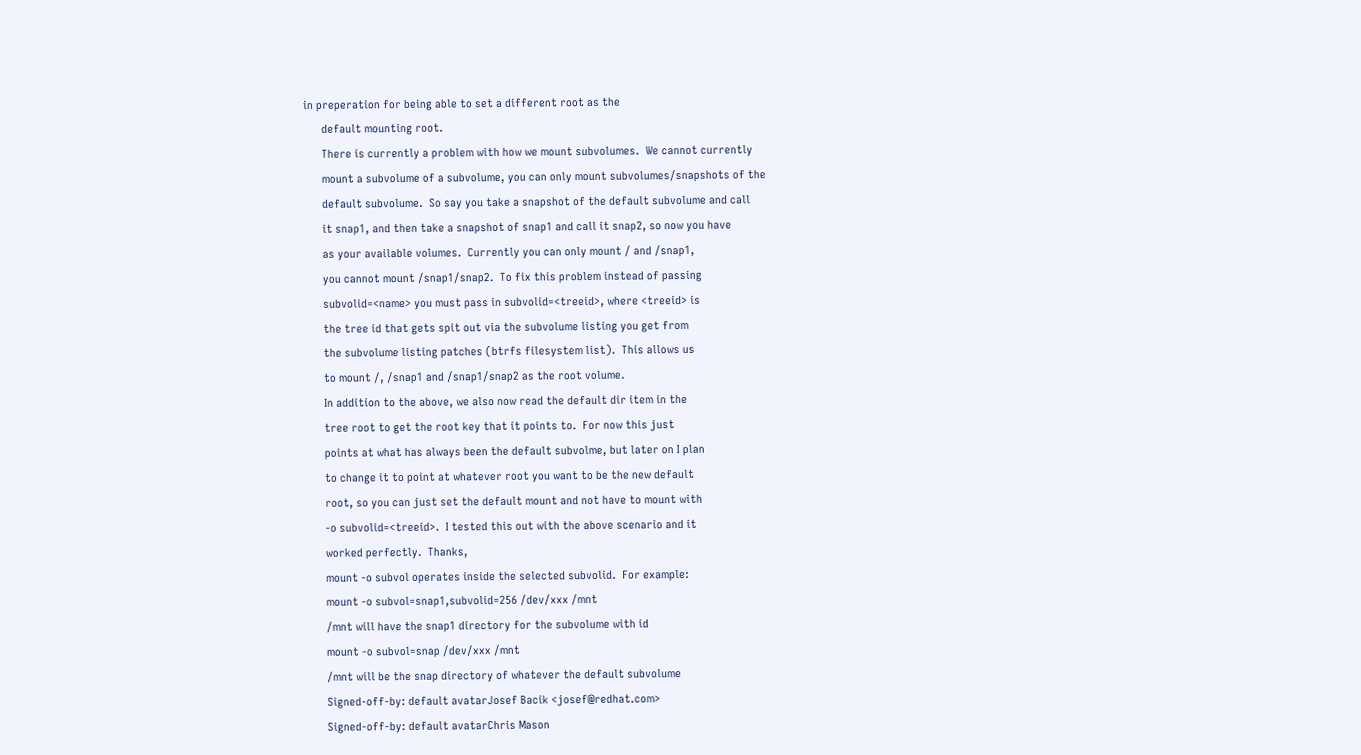in preperation for being able to set a different root as the
      default mounting root.
      There is currently a problem with how we mount subvolumes.  We cannot currently
      mount a subvolume of a subvolume, you can only mount subvolumes/snapshots of the
      default subvolume.  So say you take a snapshot of the default subvolume and call
      it snap1, and then take a snapshot of snap1 and call it snap2, so now you have
      as your available volumes.  Currently you can only mount / and /snap1,
      you cannot mount /snap1/snap2.  To fix this problem instead of passing
      subvolid=<name> you must pass in subvolid=<treeid>, where <treeid> is
      the tree id that gets spit out via the subvolume listing you get from
      the subvolume listing patches (btrfs filesystem list).  This allows us
      to mount /, /snap1 and /snap1/snap2 as the root volume.
      In addition to the above, we also now read the default dir item in the
      tree root to get the root key that it points to.  For now this just
      points at what has always been the default subvolme, but later on I plan
      to change it to point at whatever root you want to be the new default
      root, so you can just set the default mount and not have to mount with
      -o subvolid=<treeid>.  I tested this out with the above scenario and it
      worked perfectly.  Thanks,
      mount -o subvol operates inside the selected subvolid.  For example:
      mount -o subvol=snap1,subvolid=256 /dev/xxx /mnt
      /mnt will have the snap1 directory for the subvolume with id
      mount -o subvol=snap /dev/xxx /mnt
      /mnt will be the snap directory of whatever the default subvolume
      Signed-off-by: default avatarJosef Bacik <josef@redhat.com>
      Signed-off-by: default avatarChris Mason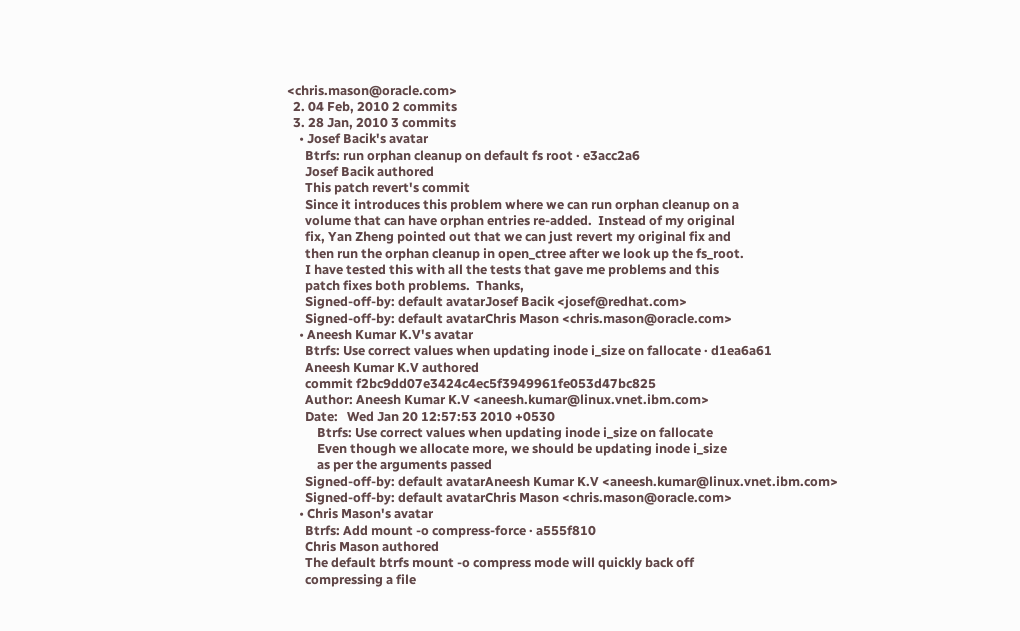<chris.mason@oracle.com>
  2. 04 Feb, 2010 2 commits
  3. 28 Jan, 2010 3 commits
    • Josef Bacik's avatar
      Btrfs: run orphan cleanup on default fs root · e3acc2a6
      Josef Bacik authored
      This patch revert's commit
      Since it introduces this problem where we can run orphan cleanup on a
      volume that can have orphan entries re-added.  Instead of my original
      fix, Yan Zheng pointed out that we can just revert my original fix and
      then run the orphan cleanup in open_ctree after we look up the fs_root.
      I have tested this with all the tests that gave me problems and this
      patch fixes both problems.  Thanks,
      Signed-off-by: default avatarJosef Bacik <josef@redhat.com>
      Signed-off-by: default avatarChris Mason <chris.mason@oracle.com>
    • Aneesh Kumar K.V's avatar
      Btrfs: Use correct values when updating inode i_size on fallocate · d1ea6a61
      Aneesh Kumar K.V authored
      commit f2bc9dd07e3424c4ec5f3949961fe053d47bc825
      Author: Aneesh Kumar K.V <aneesh.kumar@linux.vnet.ibm.com>
      Date:   Wed Jan 20 12:57:53 2010 +0530
          Btrfs: Use correct values when updating inode i_size on fallocate
          Even though we allocate more, we should be updating inode i_size
          as per the arguments passed
      Signed-off-by: default avatarAneesh Kumar K.V <aneesh.kumar@linux.vnet.ibm.com>
      Signed-off-by: default avatarChris Mason <chris.mason@oracle.com>
    • Chris Mason's avatar
      Btrfs: Add mount -o compress-force · a555f810
      Chris Mason authored
      The default btrfs mount -o compress mode will quickly back off
      compressing a file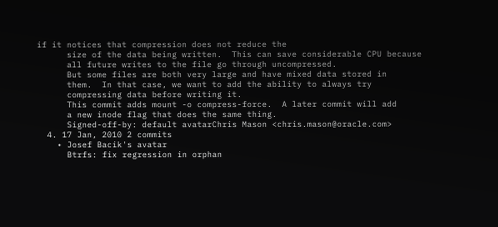if it notices that compression does not reduce the
      size of the data being written.  This can save considerable CPU because
      all future writes to the file go through uncompressed.
      But some files are both very large and have mixed data stored in
      them.  In that case, we want to add the ability to always try
      compressing data before writing it.
      This commit adds mount -o compress-force.  A later commit will add
      a new inode flag that does the same thing.
      Signed-off-by: default avatarChris Mason <chris.mason@oracle.com>
  4. 17 Jan, 2010 2 commits
    • Josef Bacik's avatar
      Btrfs: fix regression in orphan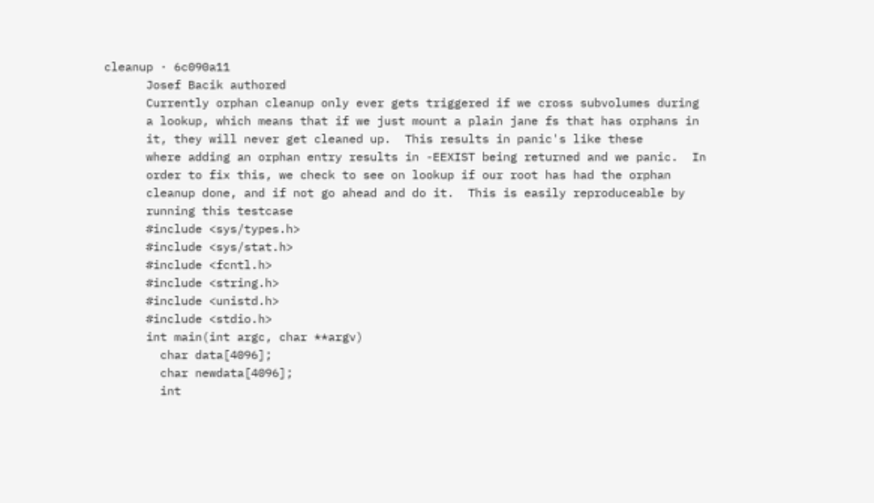cleanup · 6c090a11
      Josef Bacik authored
      Currently orphan cleanup only ever gets triggered if we cross subvolumes during
      a lookup, which means that if we just mount a plain jane fs that has orphans in
      it, they will never get cleaned up.  This results in panic's like these
      where adding an orphan entry results in -EEXIST being returned and we panic.  In
      order to fix this, we check to see on lookup if our root has had the orphan
      cleanup done, and if not go ahead and do it.  This is easily reproduceable by
      running this testcase
      #include <sys/types.h>
      #include <sys/stat.h>
      #include <fcntl.h>
      #include <string.h>
      #include <unistd.h>
      #include <stdio.h>
      int main(int argc, char **argv)
        char data[4096];
        char newdata[4096];
        int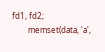fd1, fd2;
        memset(data, 'a',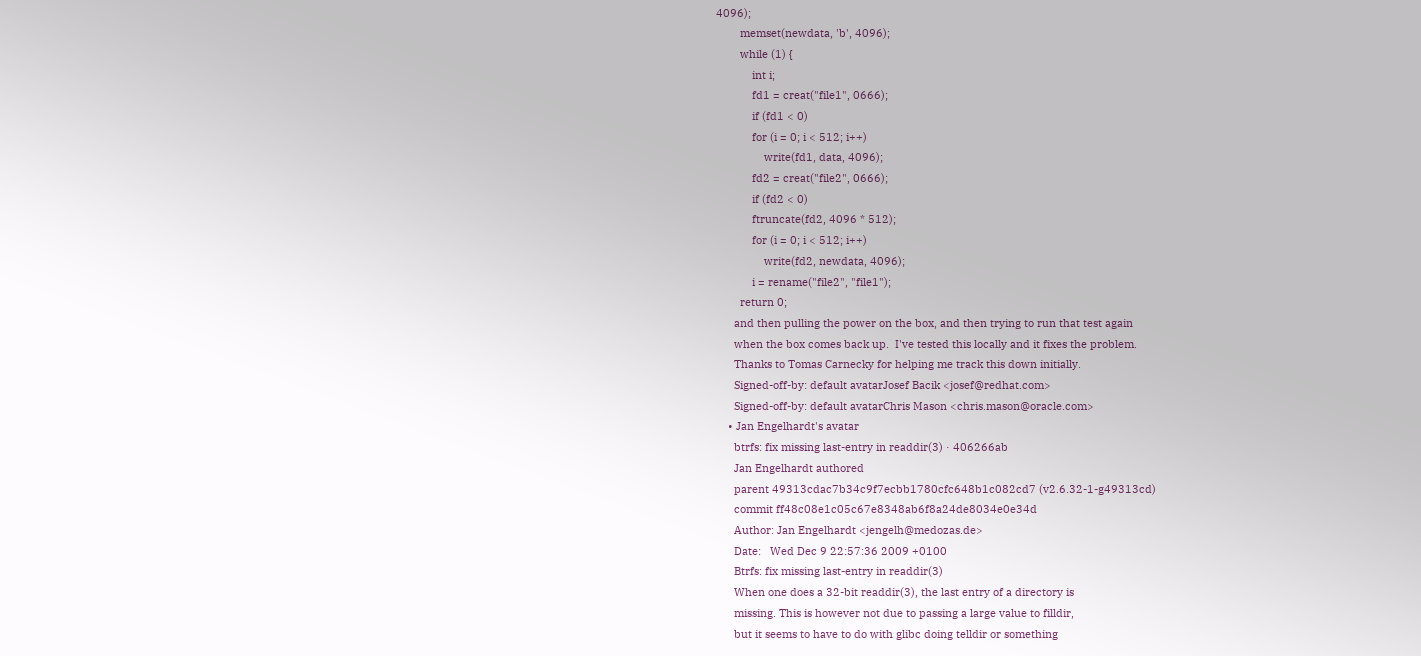4096);
        memset(newdata, 'b', 4096);
        while (1) {
            int i;
            fd1 = creat("file1", 0666);
            if (fd1 < 0)
            for (i = 0; i < 512; i++)
                write(fd1, data, 4096);
            fd2 = creat("file2", 0666);
            if (fd2 < 0)
            ftruncate(fd2, 4096 * 512);
            for (i = 0; i < 512; i++)
                write(fd2, newdata, 4096);
            i = rename("file2", "file1");
        return 0;
      and then pulling the power on the box, and then trying to run that test again
      when the box comes back up.  I've tested this locally and it fixes the problem.
      Thanks to Tomas Carnecky for helping me track this down initially.
      Signed-off-by: default avatarJosef Bacik <josef@redhat.com>
      Signed-off-by: default avatarChris Mason <chris.mason@oracle.com>
    • Jan Engelhardt's avatar
      btrfs: fix missing last-entry in readdir(3) · 406266ab
      Jan Engelhardt authored
      parent 49313cdac7b34c9f7ecbb1780cfc648b1c082cd7 (v2.6.32-1-g49313cd)
      commit ff48c08e1c05c67e8348ab6f8a24de8034e0e34d
      Author: Jan Engelhardt <jengelh@medozas.de>
      Date:   Wed Dec 9 22:57:36 2009 +0100
      Btrfs: fix missing last-entry in readdir(3)
      When one does a 32-bit readdir(3), the last entry of a directory is
      missing. This is however not due to passing a large value to filldir,
      but it seems to have to do with glibc doing telldir or something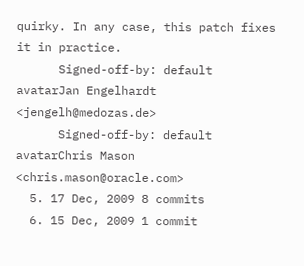quirky. In any case, this patch fixes it in practice.
      Signed-off-by: default avatarJan Engelhardt <jengelh@medozas.de>
      Signed-off-by: default avatarChris Mason <chris.mason@oracle.com>
  5. 17 Dec, 2009 8 commits
  6. 15 Dec, 2009 1 commit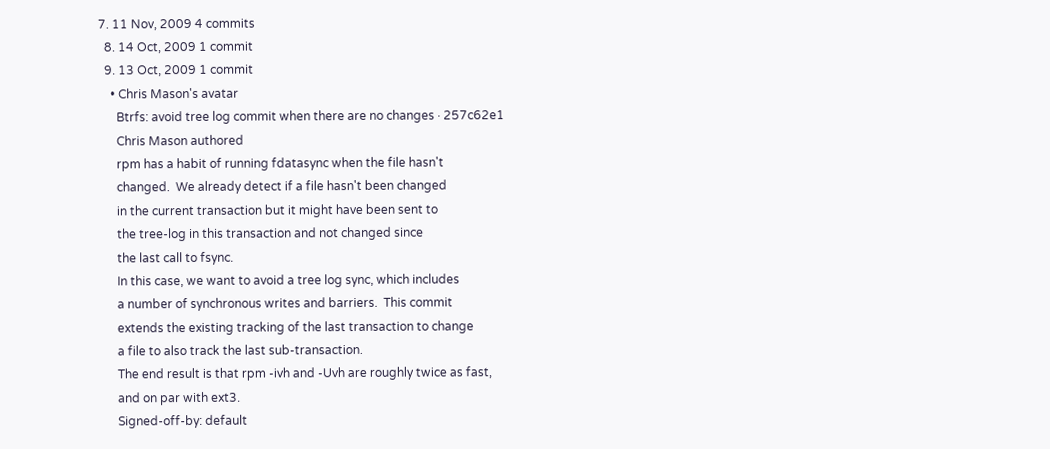7. 11 Nov, 2009 4 commits
  8. 14 Oct, 2009 1 commit
  9. 13 Oct, 2009 1 commit
    • Chris Mason's avatar
      Btrfs: avoid tree log commit when there are no changes · 257c62e1
      Chris Mason authored
      rpm has a habit of running fdatasync when the file hasn't
      changed.  We already detect if a file hasn't been changed
      in the current transaction but it might have been sent to
      the tree-log in this transaction and not changed since
      the last call to fsync.
      In this case, we want to avoid a tree log sync, which includes
      a number of synchronous writes and barriers.  This commit
      extends the existing tracking of the last transaction to change
      a file to also track the last sub-transaction.
      The end result is that rpm -ivh and -Uvh are roughly twice as fast,
      and on par with ext3.
      Signed-off-by: default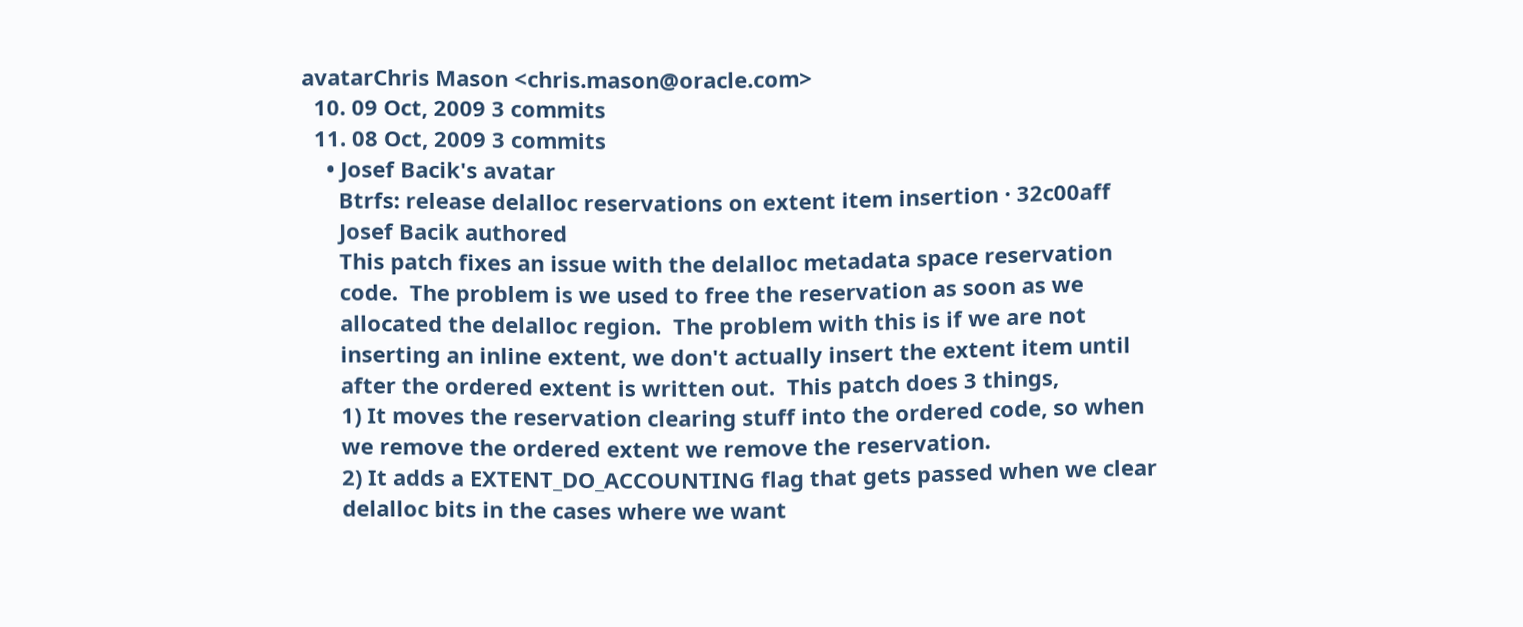avatarChris Mason <chris.mason@oracle.com>
  10. 09 Oct, 2009 3 commits
  11. 08 Oct, 2009 3 commits
    • Josef Bacik's avatar
      Btrfs: release delalloc reservations on extent item insertion · 32c00aff
      Josef Bacik authored
      This patch fixes an issue with the delalloc metadata space reservation
      code.  The problem is we used to free the reservation as soon as we
      allocated the delalloc region.  The problem with this is if we are not
      inserting an inline extent, we don't actually insert the extent item until
      after the ordered extent is written out.  This patch does 3 things,
      1) It moves the reservation clearing stuff into the ordered code, so when
      we remove the ordered extent we remove the reservation.
      2) It adds a EXTENT_DO_ACCOUNTING flag that gets passed when we clear
      delalloc bits in the cases where we want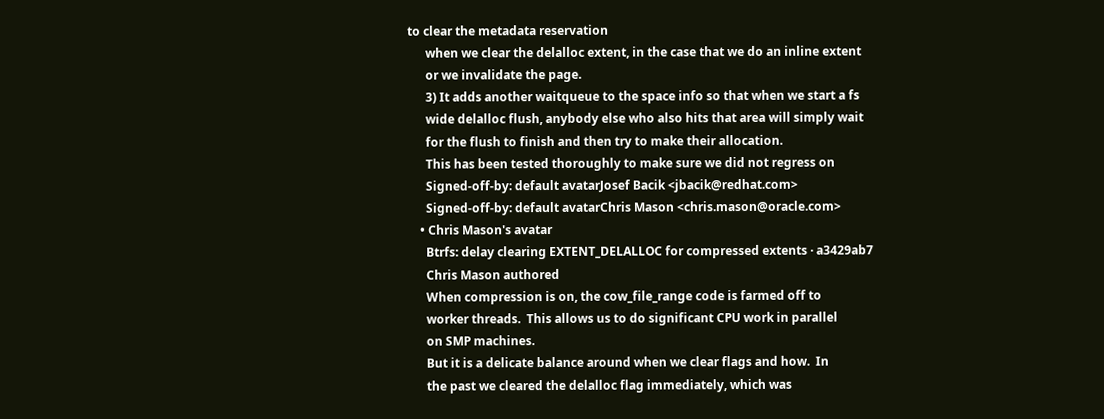to clear the metadata reservation
      when we clear the delalloc extent, in the case that we do an inline extent
      or we invalidate the page.
      3) It adds another waitqueue to the space info so that when we start a fs
      wide delalloc flush, anybody else who also hits that area will simply wait
      for the flush to finish and then try to make their allocation.
      This has been tested thoroughly to make sure we did not regress on
      Signed-off-by: default avatarJosef Bacik <jbacik@redhat.com>
      Signed-off-by: default avatarChris Mason <chris.mason@oracle.com>
    • Chris Mason's avatar
      Btrfs: delay clearing EXTENT_DELALLOC for compressed extents · a3429ab7
      Chris Mason authored
      When compression is on, the cow_file_range code is farmed off to
      worker threads.  This allows us to do significant CPU work in parallel
      on SMP machines.
      But it is a delicate balance around when we clear flags and how.  In
      the past we cleared the delalloc flag immediately, which was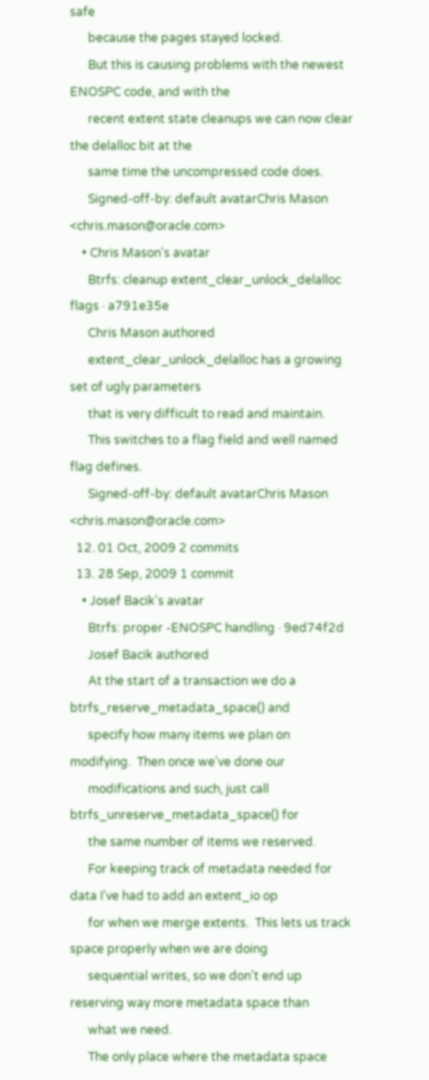safe
      because the pages stayed locked.
      But this is causing problems with the newest ENOSPC code, and with the
      recent extent state cleanups we can now clear the delalloc bit at the
      same time the uncompressed code does.
      Signed-off-by: default avatarChris Mason <chris.mason@oracle.com>
    • Chris Mason's avatar
      Btrfs: cleanup extent_clear_unlock_delalloc flags · a791e35e
      Chris Mason authored
      extent_clear_unlock_delalloc has a growing set of ugly parameters
      that is very difficult to read and maintain.
      This switches to a flag field and well named flag defines.
      Signed-off-by: default avatarChris Mason <chris.mason@oracle.com>
  12. 01 Oct, 2009 2 commits
  13. 28 Sep, 2009 1 commit
    • Josef Bacik's avatar
      Btrfs: proper -ENOSPC handling · 9ed74f2d
      Josef Bacik authored
      At the start of a transaction we do a btrfs_reserve_metadata_space() and
      specify how many items we plan on modifying.  Then once we've done our
      modifications and such, just call btrfs_unreserve_metadata_space() for
      the same number of items we reserved.
      For keeping track of metadata needed for data I've had to add an extent_io op
      for when we merge extents.  This lets us track space properly when we are doing
      sequential writes, so we don't end up reserving way more metadata space than
      what we need.
      The only place where the metadata space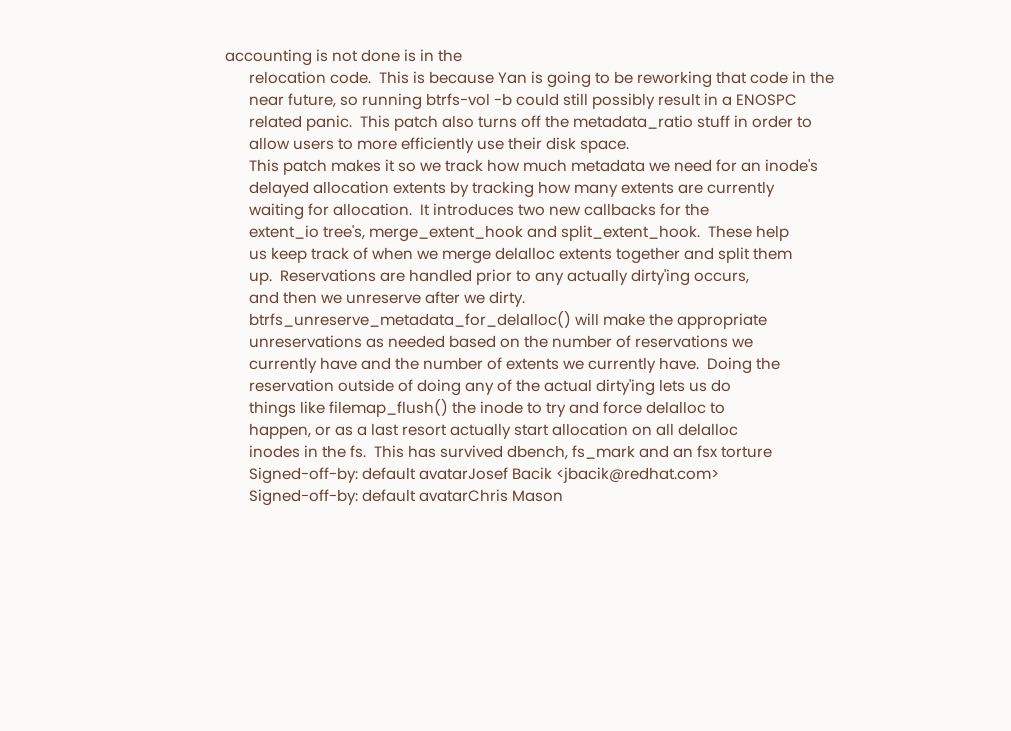accounting is not done is in the
      relocation code.  This is because Yan is going to be reworking that code in the
      near future, so running btrfs-vol -b could still possibly result in a ENOSPC
      related panic.  This patch also turns off the metadata_ratio stuff in order to
      allow users to more efficiently use their disk space.
      This patch makes it so we track how much metadata we need for an inode's
      delayed allocation extents by tracking how many extents are currently
      waiting for allocation.  It introduces two new callbacks for the
      extent_io tree's, merge_extent_hook and split_extent_hook.  These help
      us keep track of when we merge delalloc extents together and split them
      up.  Reservations are handled prior to any actually dirty'ing occurs,
      and then we unreserve after we dirty.
      btrfs_unreserve_metadata_for_delalloc() will make the appropriate
      unreservations as needed based on the number of reservations we
      currently have and the number of extents we currently have.  Doing the
      reservation outside of doing any of the actual dirty'ing lets us do
      things like filemap_flush() the inode to try and force delalloc to
      happen, or as a last resort actually start allocation on all delalloc
      inodes in the fs.  This has survived dbench, fs_mark and an fsx torture
      Signed-off-by: default avatarJosef Bacik <jbacik@redhat.com>
      Signed-off-by: default avatarChris Mason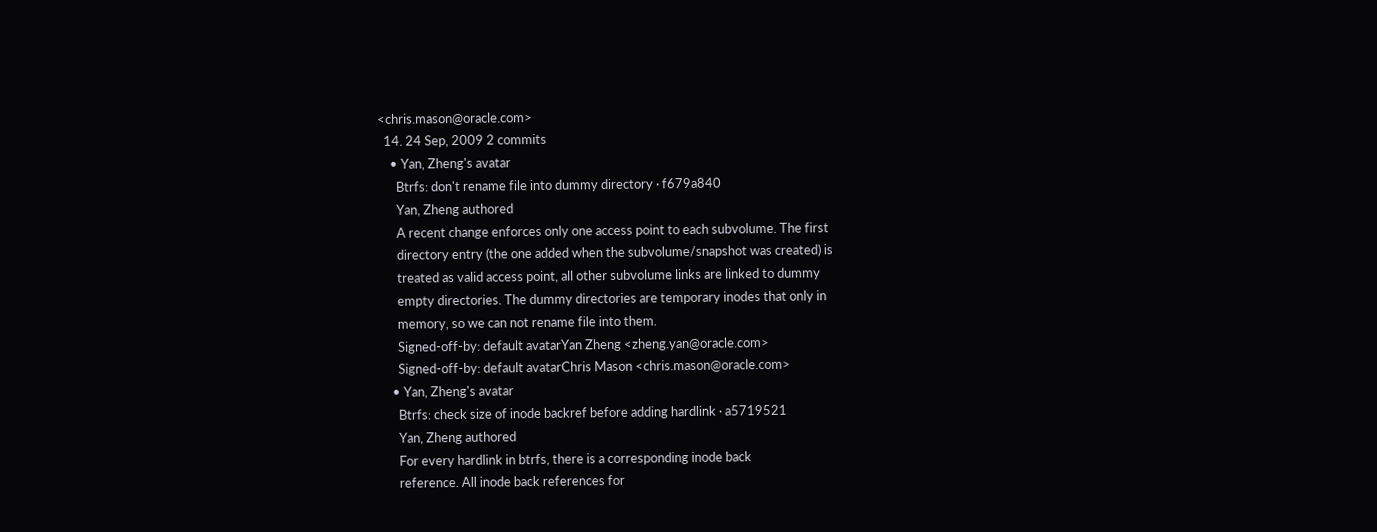<chris.mason@oracle.com>
  14. 24 Sep, 2009 2 commits
    • Yan, Zheng's avatar
      Btrfs: don't rename file into dummy directory · f679a840
      Yan, Zheng authored
      A recent change enforces only one access point to each subvolume. The first
      directory entry (the one added when the subvolume/snapshot was created) is
      treated as valid access point, all other subvolume links are linked to dummy
      empty directories. The dummy directories are temporary inodes that only in
      memory, so we can not rename file into them.
      Signed-off-by: default avatarYan Zheng <zheng.yan@oracle.com>
      Signed-off-by: default avatarChris Mason <chris.mason@oracle.com>
    • Yan, Zheng's avatar
      Btrfs: check size of inode backref before adding hardlink · a5719521
      Yan, Zheng authored
      For every hardlink in btrfs, there is a corresponding inode back
      reference. All inode back references for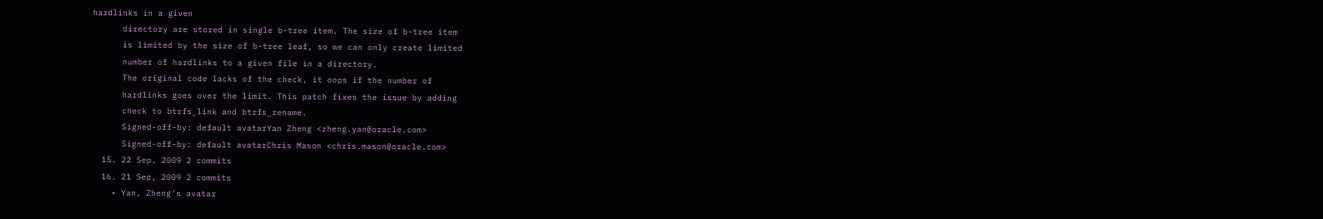hardlinks in a given
      directory are stored in single b-tree item. The size of b-tree item
      is limited by the size of b-tree leaf, so we can only create limited
      number of hardlinks to a given file in a directory.
      The original code lacks of the check, it oops if the number of
      hardlinks goes over the limit. This patch fixes the issue by adding
      check to btrfs_link and btrfs_rename.
      Signed-off-by: default avatarYan Zheng <zheng.yan@oracle.com>
      Signed-off-by: default avatarChris Mason <chris.mason@oracle.com>
  15. 22 Sep, 2009 2 commits
  16. 21 Sep, 2009 2 commits
    • Yan, Zheng's avatar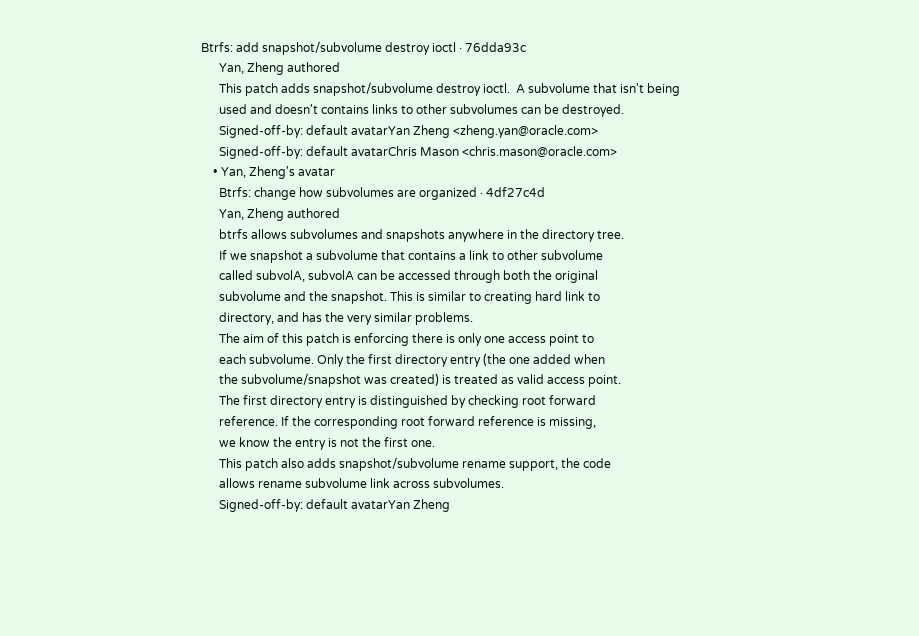Btrfs: add snapshot/subvolume destroy ioctl · 76dda93c
      Yan, Zheng authored
      This patch adds snapshot/subvolume destroy ioctl.  A subvolume that isn't being
      used and doesn't contains links to other subvolumes can be destroyed.
      Signed-off-by: default avatarYan Zheng <zheng.yan@oracle.com>
      Signed-off-by: default avatarChris Mason <chris.mason@oracle.com>
    • Yan, Zheng's avatar
      Btrfs: change how subvolumes are organized · 4df27c4d
      Yan, Zheng authored
      btrfs allows subvolumes and snapshots anywhere in the directory tree.
      If we snapshot a subvolume that contains a link to other subvolume
      called subvolA, subvolA can be accessed through both the original
      subvolume and the snapshot. This is similar to creating hard link to
      directory, and has the very similar problems.
      The aim of this patch is enforcing there is only one access point to
      each subvolume. Only the first directory entry (the one added when
      the subvolume/snapshot was created) is treated as valid access point.
      The first directory entry is distinguished by checking root forward
      reference. If the corresponding root forward reference is missing,
      we know the entry is not the first one.
      This patch also adds snapshot/subvolume rename support, the code
      allows rename subvolume link across subvolumes.
      Signed-off-by: default avatarYan Zheng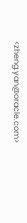<zheng.yan@oracle.com>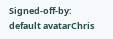Signed-off-by: default avatarChris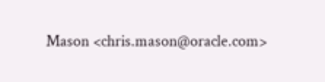Mason <chris.mason@oracle.com>